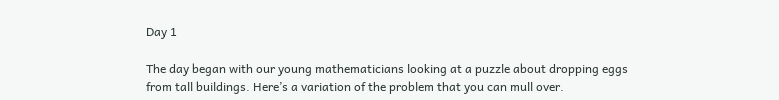Day 1

The day began with our young mathematicians looking at a puzzle about dropping eggs from tall buildings. Here’s a variation of the problem that you can mull over.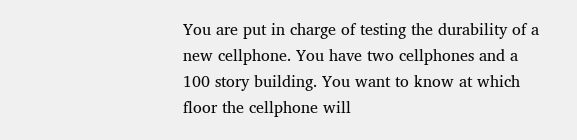You are put in charge of testing the durability of a new cellphone. You have two cellphones and a 100 story building. You want to know at which floor the cellphone will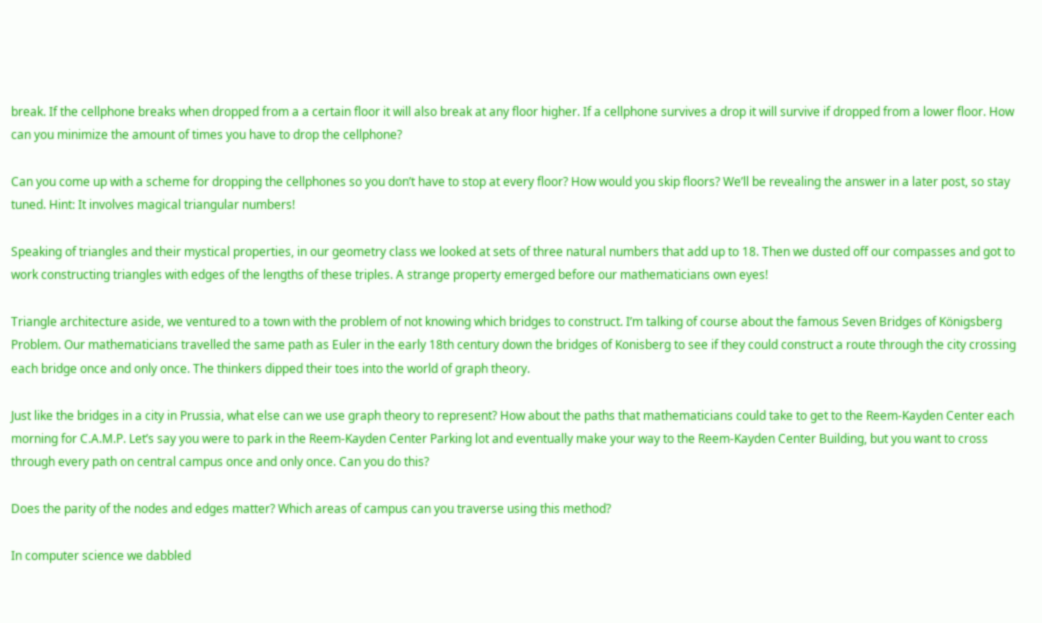break. If the cellphone breaks when dropped from a a certain floor it will also break at any floor higher. If a cellphone survives a drop it will survive if dropped from a lower floor. How can you minimize the amount of times you have to drop the cellphone?

Can you come up with a scheme for dropping the cellphones so you don’t have to stop at every floor? How would you skip floors? We’ll be revealing the answer in a later post, so stay tuned. Hint: It involves magical triangular numbers!

Speaking of triangles and their mystical properties, in our geometry class we looked at sets of three natural numbers that add up to 18. Then we dusted off our compasses and got to work constructing triangles with edges of the lengths of these triples. A strange property emerged before our mathematicians own eyes!

Triangle architecture aside, we ventured to a town with the problem of not knowing which bridges to construct. I’m talking of course about the famous Seven Bridges of Königsberg Problem. Our mathematicians travelled the same path as Euler in the early 18th century down the bridges of Konisberg to see if they could construct a route through the city crossing each bridge once and only once. The thinkers dipped their toes into the world of graph theory.

Just like the bridges in a city in Prussia, what else can we use graph theory to represent? How about the paths that mathematicians could take to get to the Reem-Kayden Center each morning for C.A.M.P. Let’s say you were to park in the Reem-Kayden Center Parking lot and eventually make your way to the Reem-Kayden Center Building, but you want to cross through every path on central campus once and only once. Can you do this?

Does the parity of the nodes and edges matter? Which areas of campus can you traverse using this method?

In computer science we dabbled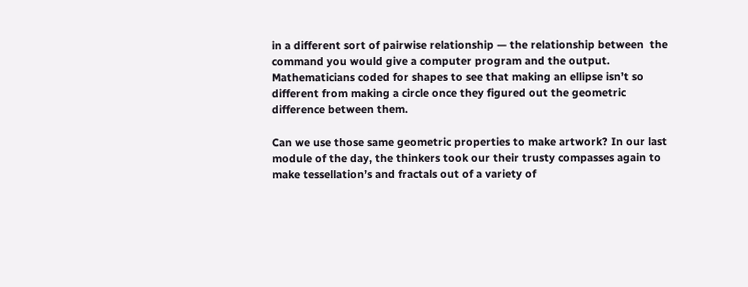in a different sort of pairwise relationship — the relationship between  the command you would give a computer program and the output. Mathematicians coded for shapes to see that making an ellipse isn’t so different from making a circle once they figured out the geometric difference between them.

Can we use those same geometric properties to make artwork? In our last module of the day, the thinkers took our their trusty compasses again to make tessellation’s and fractals out of a variety of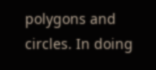polygons and circles. In doing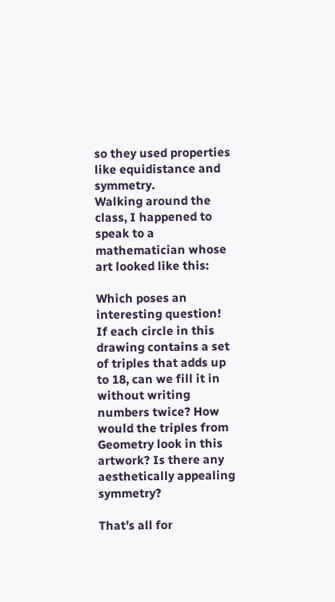so they used properties like equidistance and symmetry.
Walking around the class, I happened to speak to a mathematician whose art looked like this:

Which poses an interesting question! If each circle in this drawing contains a set of triples that adds up to 18, can we fill it in without writing numbers twice? How would the triples from Geometry look in this artwork? Is there any aesthetically appealing symmetry?

That’s all for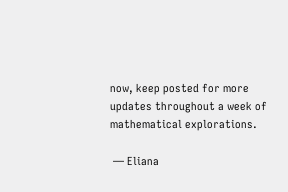now, keep posted for more updates throughout a week of mathematical explorations.

 — Eliana